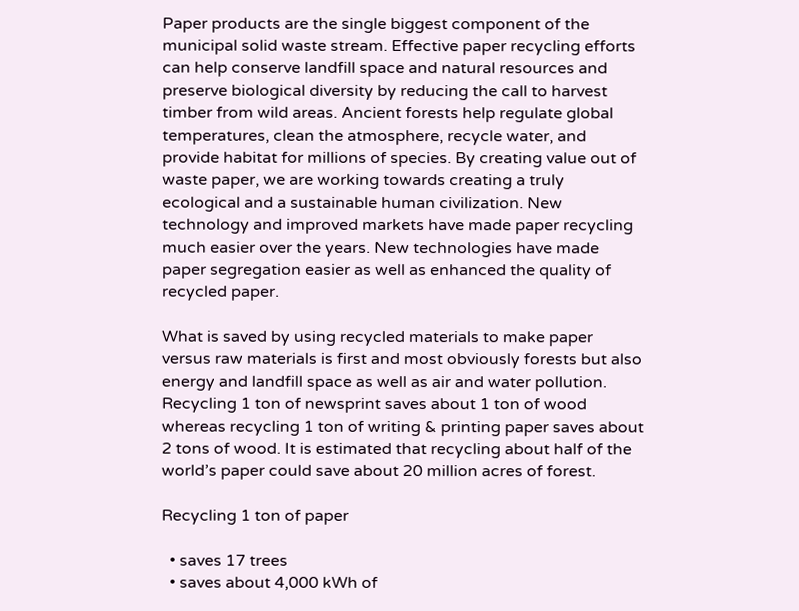Paper products are the single biggest component of the municipal solid waste stream. Effective paper recycling efforts can help conserve landfill space and natural resources and preserve biological diversity by reducing the call to harvest timber from wild areas. Ancient forests help regulate global temperatures, clean the atmosphere, recycle water, and provide habitat for millions of species. By creating value out of waste paper, we are working towards creating a truly ecological and a sustainable human civilization. New technology and improved markets have made paper recycling much easier over the years. New technologies have made paper segregation easier as well as enhanced the quality of recycled paper.

What is saved by using recycled materials to make paper versus raw materials is first and most obviously forests but also energy and landfill space as well as air and water pollution. Recycling 1 ton of newsprint saves about 1 ton of wood whereas recycling 1 ton of writing & printing paper saves about 2 tons of wood. It is estimated that recycling about half of the world’s paper could save about 20 million acres of forest.

Recycling 1 ton of paper

  • saves 17 trees
  • saves about 4,000 kWh of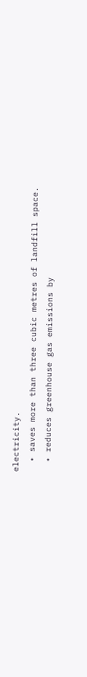electricity.
  • saves more than three cubic metres of landfill space.
  • reduces greenhouse gas emissions by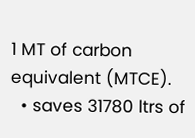1 MT of carbon equivalent (MTCE).
  • saves 31780 ltrs of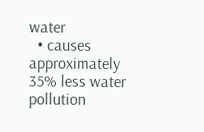water
  • causes approximately 35% less water pollution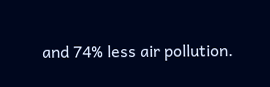and 74% less air pollution.